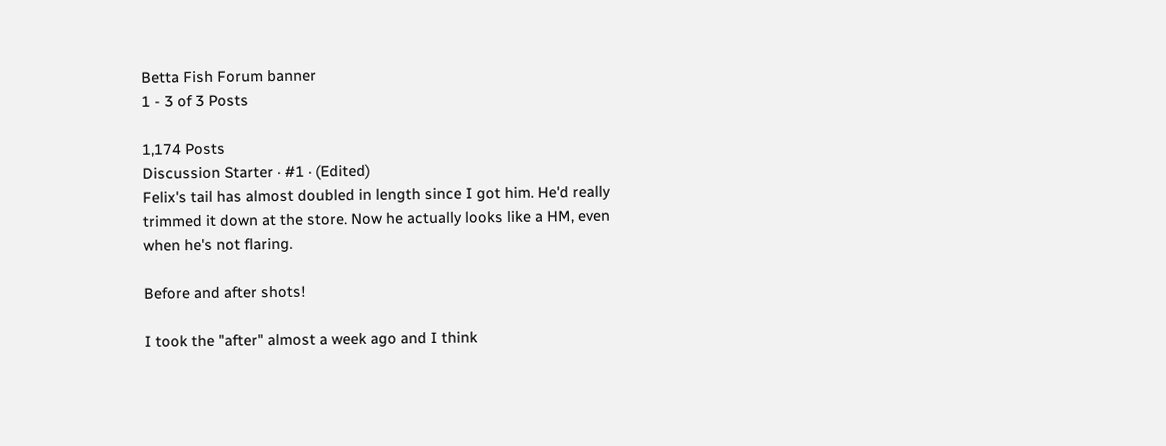Betta Fish Forum banner
1 - 3 of 3 Posts

1,174 Posts
Discussion Starter · #1 · (Edited)
Felix's tail has almost doubled in length since I got him. He'd really trimmed it down at the store. Now he actually looks like a HM, even when he's not flaring.

Before and after shots!

I took the "after" almost a week ago and I think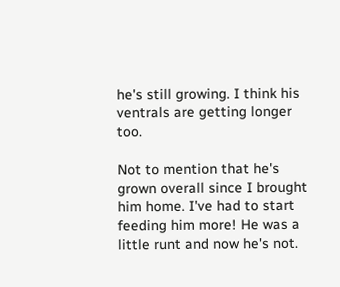he's still growing. I think his ventrals are getting longer too.

Not to mention that he's grown overall since I brought him home. I've had to start feeding him more! He was a little runt and now he's not.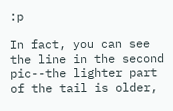:p

In fact, you can see the line in the second pic--the lighter part of the tail is older,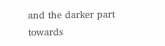and the darker part towards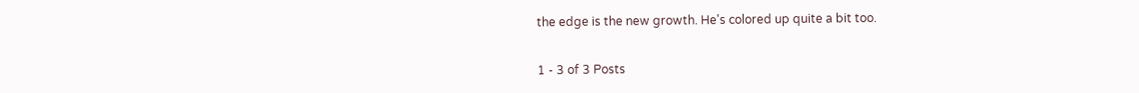the edge is the new growth. He's colored up quite a bit too.


1 - 3 of 3 Posts